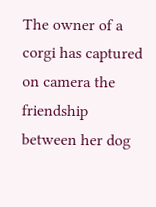The owner of a corgi has captured on camera the friendship between her dog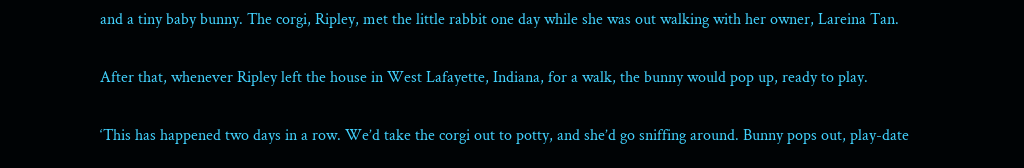and a tiny baby bunny. The corgi, Ripley, met the little rabbit one day while she was out walking with her owner, Lareina Tan.

After that, whenever Ripley left the house in West Lafayette, Indiana, for a walk, the bunny would pop up, ready to play.

‘This has happened two days in a row. We’d take the corgi out to potty, and she’d go sniffing around. Bunny pops out, play-date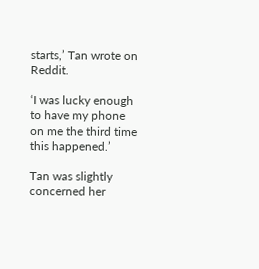starts,’ Tan wrote on Reddit.

‘I was lucky enough to have my phone on me the third time this happened.’

Tan was slightly concerned her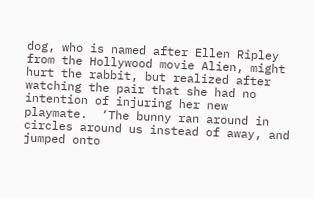dog, who is named after Ellen Ripley from the Hollywood movie Alien, might hurt the rabbit, but realized after watching the pair that she had no intention of injuring her new playmate.  ‘The bunny ran around in circles around us instead of away, and jumped onto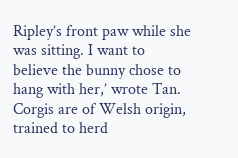Ripley’s front paw while she was sitting. I want to believe the bunny chose to hang with her,’ wrote Tan. Corgis are of Welsh origin, trained to herd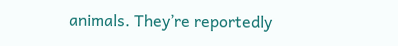animals. They’re reportedly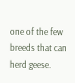one of the few breeds that can herd geese.